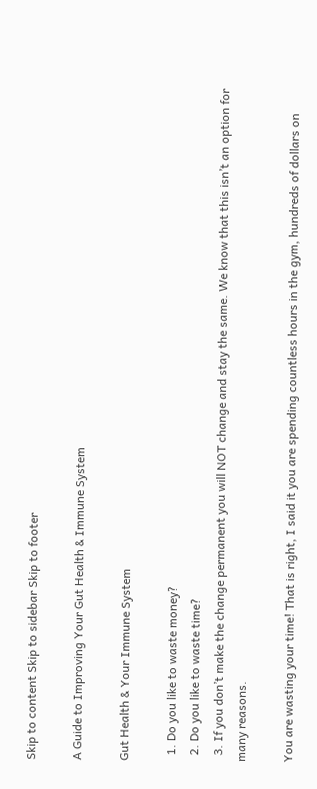Skip to content Skip to sidebar Skip to footer

A Guide to Improving Your Gut Health & Immune System

Gut Health & Your Immune System

  1. Do you like to waste money?
  2. Do you like to waste time?
  3. If you don’t make the change permanent you will NOT change and stay the same. We know that this isn’t an option for many reasons.

You are wasting your time! That is right, I said it you are spending countless hours in the gym, hundreds of dollars on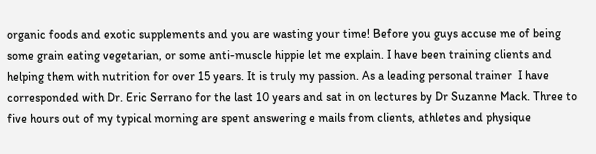organic foods and exotic supplements and you are wasting your time! Before you guys accuse me of being some grain eating vegetarian, or some anti-muscle hippie let me explain. I have been training clients and helping them with nutrition for over 15 years. It is truly my passion. As a leading personal trainer  I have corresponded with Dr. Eric Serrano for the last 10 years and sat in on lectures by Dr Suzanne Mack. Three to five hours out of my typical morning are spent answering e mails from clients, athletes and physique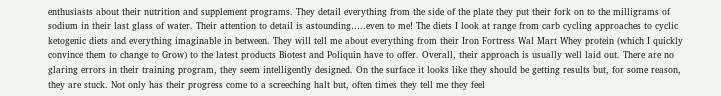enthusiasts about their nutrition and supplement programs. They detail everything from the side of the plate they put their fork on to the milligrams of sodium in their last glass of water. Their attention to detail is astounding…..even to me! The diets I look at range from carb cycling approaches to cyclic ketogenic diets and everything imaginable in between. They will tell me about everything from their Iron Fortress Wal Mart Whey protein (which I quickly convince them to change to Grow) to the latest products Biotest and Poliquin have to offer. Overall, their approach is usually well laid out. There are no glaring errors in their training program, they seem intelligently designed. On the surface it looks like they should be getting results but, for some reason, they are stuck. Not only has their progress come to a screeching halt but, often times they tell me they feel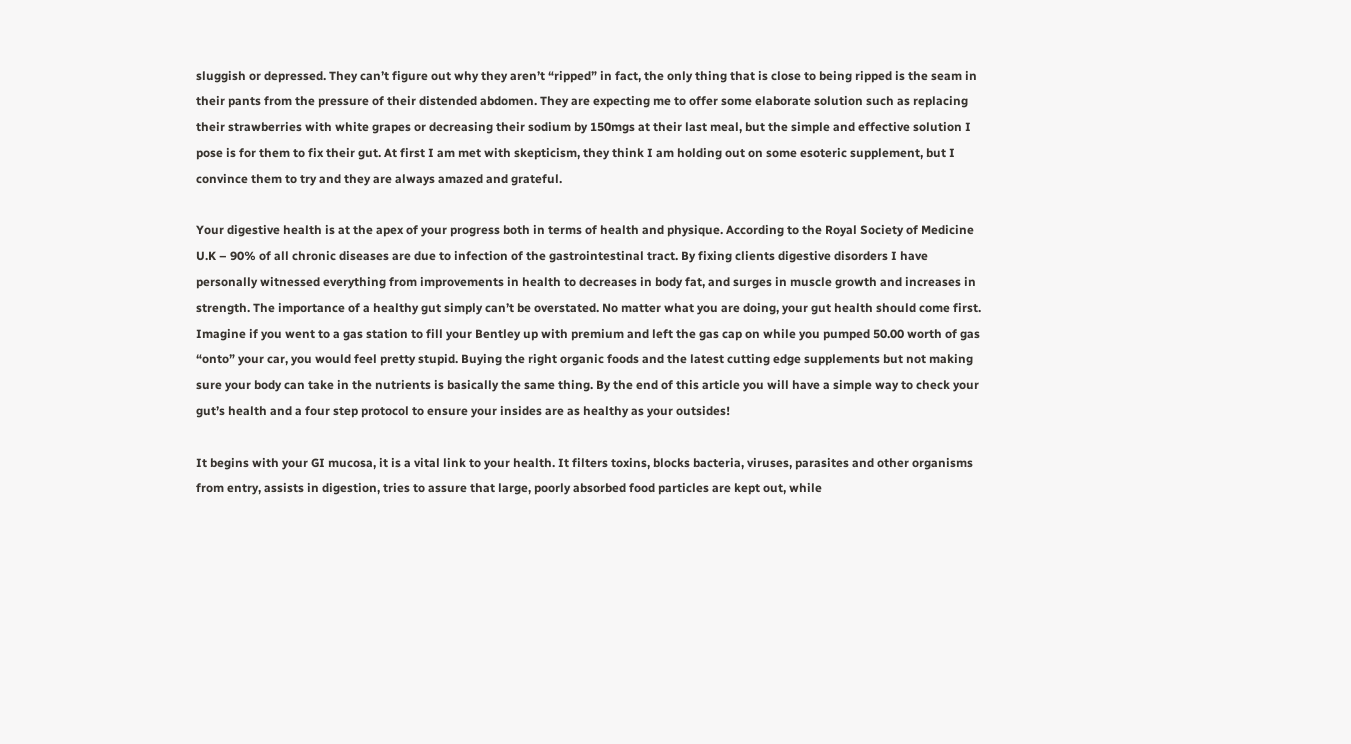sluggish or depressed. They can’t figure out why they aren’t “ripped” in fact, the only thing that is close to being ripped is the seam in their pants from the pressure of their distended abdomen. They are expecting me to offer some elaborate solution such as replacing their strawberries with white grapes or decreasing their sodium by 150mgs at their last meal, but the simple and effective solution I pose is for them to fix their gut. At first I am met with skepticism, they think I am holding out on some esoteric supplement, but I convince them to try and they are always amazed and grateful.

Your digestive health is at the apex of your progress both in terms of health and physique. According to the Royal Society of Medicine U.K – 90% of all chronic diseases are due to infection of the gastrointestinal tract. By fixing clients digestive disorders I have personally witnessed everything from improvements in health to decreases in body fat, and surges in muscle growth and increases in strength. The importance of a healthy gut simply can’t be overstated. No matter what you are doing, your gut health should come first. Imagine if you went to a gas station to fill your Bentley up with premium and left the gas cap on while you pumped 50.00 worth of gas “onto” your car, you would feel pretty stupid. Buying the right organic foods and the latest cutting edge supplements but not making sure your body can take in the nutrients is basically the same thing. By the end of this article you will have a simple way to check your gut’s health and a four step protocol to ensure your insides are as healthy as your outsides!

It begins with your GI mucosa, it is a vital link to your health. It filters toxins, blocks bacteria, viruses, parasites and other organisms from entry, assists in digestion, tries to assure that large, poorly absorbed food particles are kept out, while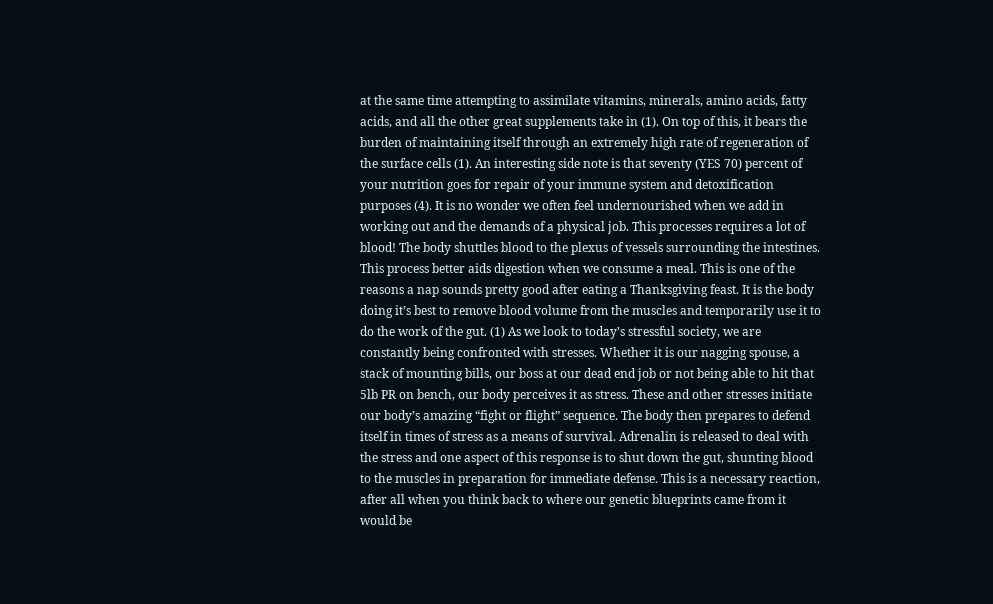at the same time attempting to assimilate vitamins, minerals, amino acids, fatty acids, and all the other great supplements take in (1). On top of this, it bears the burden of maintaining itself through an extremely high rate of regeneration of the surface cells (1). An interesting side note is that seventy (YES 70) percent of your nutrition goes for repair of your immune system and detoxification purposes (4). It is no wonder we often feel undernourished when we add in working out and the demands of a physical job. This processes requires a lot of blood! The body shuttles blood to the plexus of vessels surrounding the intestines. This process better aids digestion when we consume a meal. This is one of the reasons a nap sounds pretty good after eating a Thanksgiving feast. It is the body doing it’s best to remove blood volume from the muscles and temporarily use it to do the work of the gut. (1) As we look to today’s stressful society, we are constantly being confronted with stresses. Whether it is our nagging spouse, a stack of mounting bills, our boss at our dead end job or not being able to hit that 5lb PR on bench, our body perceives it as stress. These and other stresses initiate our body’s amazing “fight or flight” sequence. The body then prepares to defend itself in times of stress as a means of survival. Adrenalin is released to deal with the stress and one aspect of this response is to shut down the gut, shunting blood to the muscles in preparation for immediate defense. This is a necessary reaction, after all when you think back to where our genetic blueprints came from it would be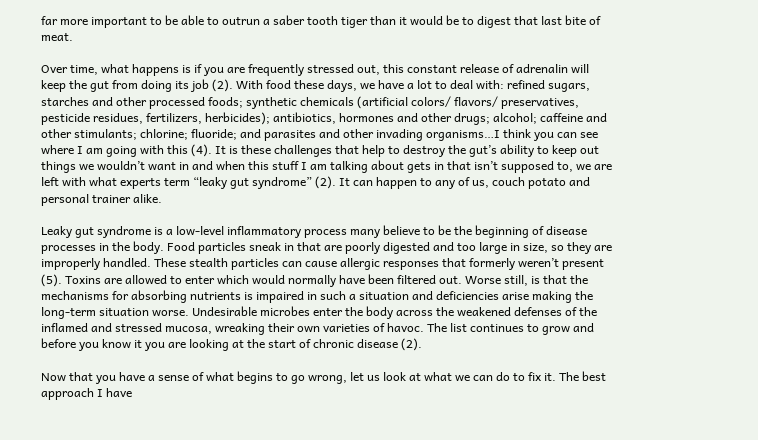far more important to be able to outrun a saber tooth tiger than it would be to digest that last bite of meat.

Over time, what happens is if you are frequently stressed out, this constant release of adrenalin will keep the gut from doing its job (2). With food these days, we have a lot to deal with: refined sugars, starches and other processed foods; synthetic chemicals (artificial colors/ flavors/ preservatives, pesticide residues, fertilizers, herbicides); antibiotics, hormones and other drugs; alcohol; caffeine and other stimulants; chlorine; fluoride; and parasites and other invading organisms…I think you can see where I am going with this (4). It is these challenges that help to destroy the gut’s ability to keep out things we wouldn’t want in and when this stuff I am talking about gets in that isn’t supposed to, we are left with what experts term “leaky gut syndrome” (2). It can happen to any of us, couch potato and personal trainer alike.

Leaky gut syndrome is a low-level inflammatory process many believe to be the beginning of disease processes in the body. Food particles sneak in that are poorly digested and too large in size, so they are improperly handled. These stealth particles can cause allergic responses that formerly weren’t present (5). Toxins are allowed to enter which would normally have been filtered out. Worse still, is that the mechanisms for absorbing nutrients is impaired in such a situation and deficiencies arise making the long-term situation worse. Undesirable microbes enter the body across the weakened defenses of the inflamed and stressed mucosa, wreaking their own varieties of havoc. The list continues to grow and before you know it you are looking at the start of chronic disease (2).

Now that you have a sense of what begins to go wrong, let us look at what we can do to fix it. The best approach I have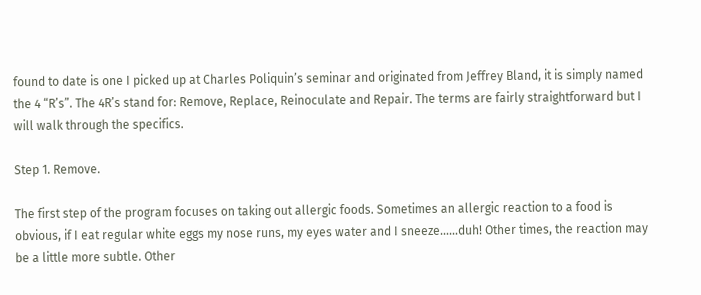found to date is one I picked up at Charles Poliquin’s seminar and originated from Jeffrey Bland, it is simply named the 4 “R’s”. The 4R’s stand for: Remove, Replace, Reinoculate and Repair. The terms are fairly straightforward but I will walk through the specifics.

Step 1. Remove.

The first step of the program focuses on taking out allergic foods. Sometimes an allergic reaction to a food is obvious, if I eat regular white eggs my nose runs, my eyes water and I sneeze……duh! Other times, the reaction may be a little more subtle. Other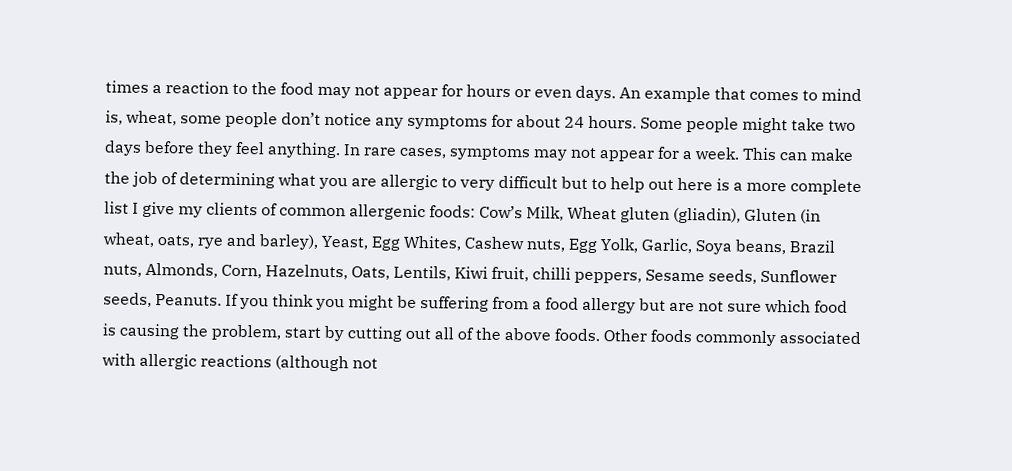times a reaction to the food may not appear for hours or even days. An example that comes to mind is, wheat, some people don’t notice any symptoms for about 24 hours. Some people might take two days before they feel anything. In rare cases, symptoms may not appear for a week. This can make the job of determining what you are allergic to very difficult but to help out here is a more complete list I give my clients of common allergenic foods: Cow’s Milk, Wheat gluten (gliadin), Gluten (in wheat, oats, rye and barley), Yeast, Egg Whites, Cashew nuts, Egg Yolk, Garlic, Soya beans, Brazil nuts, Almonds, Corn, Hazelnuts, Oats, Lentils, Kiwi fruit, chilli peppers, Sesame seeds, Sunflower seeds, Peanuts. If you think you might be suffering from a food allergy but are not sure which food is causing the problem, start by cutting out all of the above foods. Other foods commonly associated with allergic reactions (although not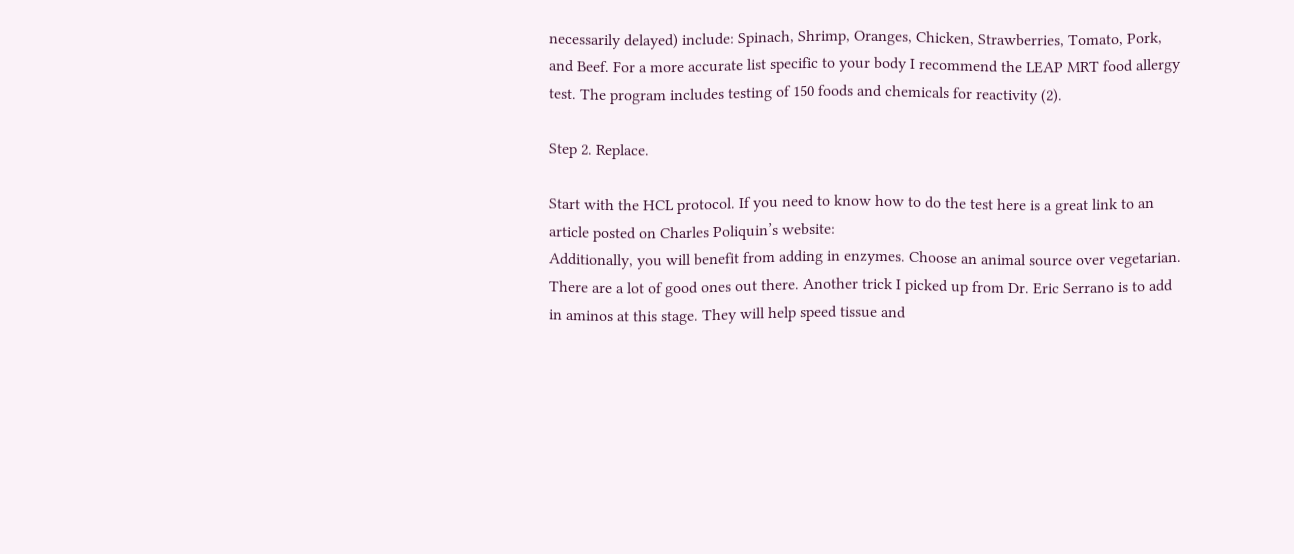necessarily delayed) include: Spinach, Shrimp, Oranges, Chicken, Strawberries, Tomato, Pork, and Beef. For a more accurate list specific to your body I recommend the LEAP MRT food allergy test. The program includes testing of 150 foods and chemicals for reactivity (2).

Step 2. Replace.

Start with the HCL protocol. If you need to know how to do the test here is a great link to an article posted on Charles Poliquin’s website:
Additionally, you will benefit from adding in enzymes. Choose an animal source over vegetarian. There are a lot of good ones out there. Another trick I picked up from Dr. Eric Serrano is to add in aminos at this stage. They will help speed tissue and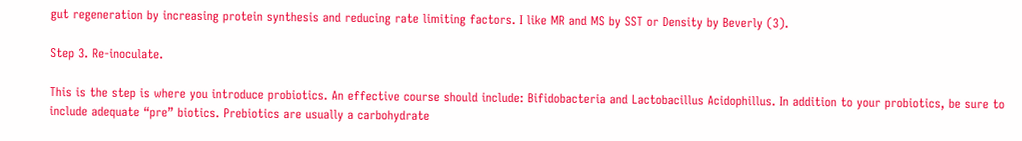gut regeneration by increasing protein synthesis and reducing rate limiting factors. I like MR and MS by SST or Density by Beverly (3).

Step 3. Re-inoculate.

This is the step is where you introduce probiotics. An effective course should include: Bifidobacteria and Lactobacillus Acidophillus. In addition to your probiotics, be sure to include adequate “pre” biotics. Prebiotics are usually a carbohydrate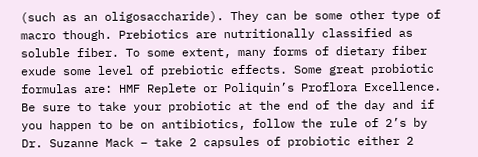(such as an oligosaccharide). They can be some other type of macro though. Prebiotics are nutritionally classified as soluble fiber. To some extent, many forms of dietary fiber exude some level of prebiotic effects. Some great probiotic formulas are: HMF Replete or Poliquin’s Proflora Excellence. Be sure to take your probiotic at the end of the day and if you happen to be on antibiotics, follow the rule of 2’s by Dr. Suzanne Mack – take 2 capsules of probiotic either 2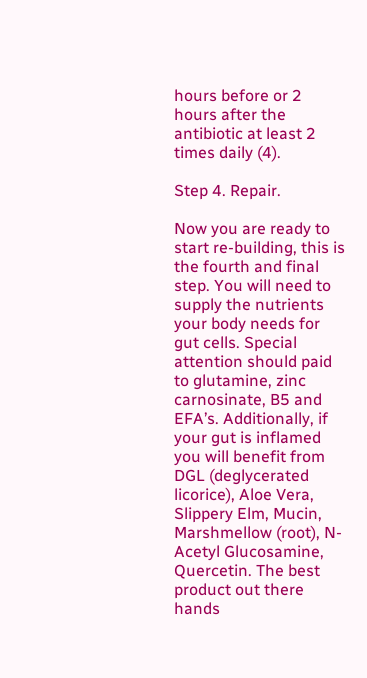hours before or 2 hours after the antibiotic at least 2 times daily (4).

Step 4. Repair.

Now you are ready to start re-building, this is the fourth and final step. You will need to supply the nutrients your body needs for gut cells. Special attention should paid to glutamine, zinc carnosinate, B5 and EFA’s. Additionally, if your gut is inflamed you will benefit from DGL (deglycerated licorice), Aloe Vera, Slippery Elm, Mucin, Marshmellow (root), N-Acetyl Glucosamine, Quercetin. The best product out there hands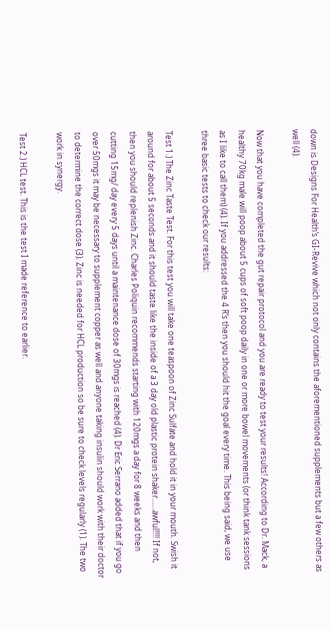down is Designs For Health’s GI-Revive which not only contains the aforementioned supplements but a few others as well (4).

Now that you have completed the gut repair protocol and you are ready to test your results! According to Dr. Mack, a healthy 70kg male will poop about 5 cups of soft poop daily in one or more bowel movements (or think tank sessions as I like to call them) (4). If you addressed the 4 R’s then you should hit the goal every time. This being said, we use three basic tests to check our results:

Test 1.) The Zinc Taste Test. For this test you will take one teaspoon of Zinc Sulfate and hold it in your mouth. Swish it around for about 5 seconds and it should taste like the inside of a 3 day old plastic protein shaker……awful!!!! If not, then you should replenish Zinc. Charles Poliquin recommends starting with 120mgs a day for 8 weeks and then cutting 15mg/ day every 5 days until a maintenance dose of 30mgs is reached (4). Dr Eric Serrano added that if you go over 50mgs it may be necessary to supplement copper as well and anyone taking insulin should work with their doctor to determine the correct dose (3). Zinc is needed for HCL production so be sure to check levels regularly (1). The two work in synergy.

Test 2.) HCL test. This is the test I made reference to earlier.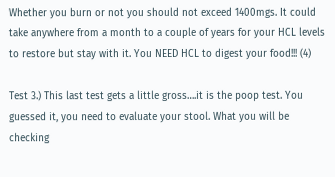Whether you burn or not you should not exceed 1400mgs. It could take anywhere from a month to a couple of years for your HCL levels to restore but stay with it. You NEED HCL to digest your food!!! (4)

Test 3.) This last test gets a little gross….it is the poop test. You guessed it, you need to evaluate your stool. What you will be checking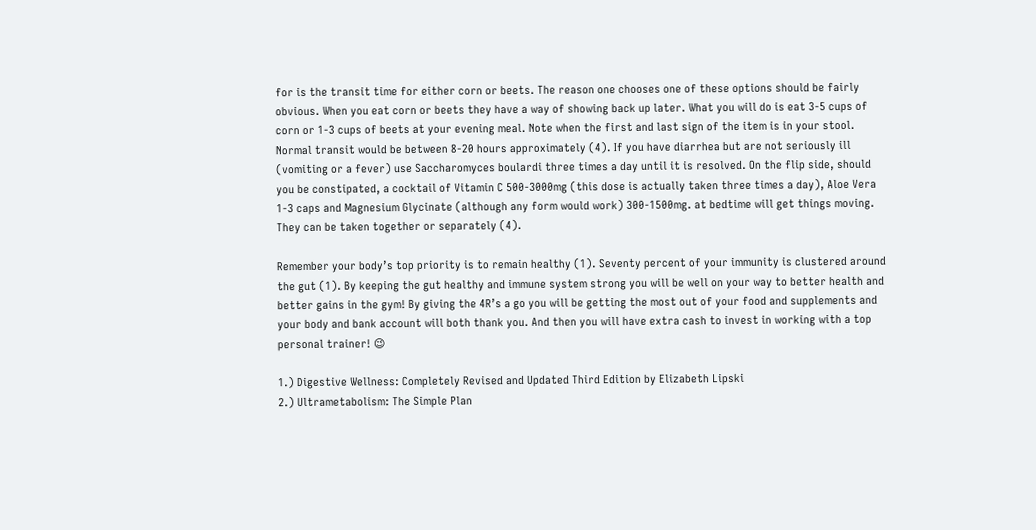for is the transit time for either corn or beets. The reason one chooses one of these options should be fairly obvious. When you eat corn or beets they have a way of showing back up later. What you will do is eat 3-5 cups of corn or 1-3 cups of beets at your evening meal. Note when the first and last sign of the item is in your stool. Normal transit would be between 8-20 hours approximately (4). If you have diarrhea but are not seriously ill (vomiting or a fever) use Saccharomyces boulardi three times a day until it is resolved. On the flip side, should you be constipated, a cocktail of Vitamin C 500-3000mg (this dose is actually taken three times a day), Aloe Vera 1-3 caps and Magnesium Glycinate (although any form would work) 300-1500mg. at bedtime will get things moving. They can be taken together or separately (4).

Remember your body’s top priority is to remain healthy (1). Seventy percent of your immunity is clustered around the gut (1). By keeping the gut healthy and immune system strong you will be well on your way to better health and better gains in the gym! By giving the 4R’s a go you will be getting the most out of your food and supplements and your body and bank account will both thank you. And then you will have extra cash to invest in working with a top personal trainer! 😉

1.) Digestive Wellness: Completely Revised and Updated Third Edition by Elizabeth Lipski
2.) Ultrametabolism: The Simple Plan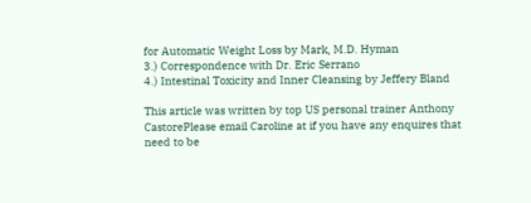for Automatic Weight Loss by Mark, M.D. Hyman
3.) Correspondence with Dr. Eric Serrano
4.) Intestinal Toxicity and Inner Cleansing by Jeffery Bland

This article was written by top US personal trainer Anthony CastorePlease email Caroline at if you have any enquires that need to be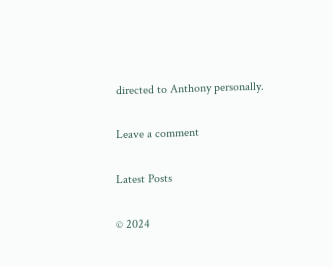directed to Anthony personally.

Leave a comment

Latest Posts

© 2024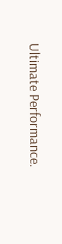Ultimate Performance.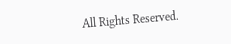All Rights Reserved.